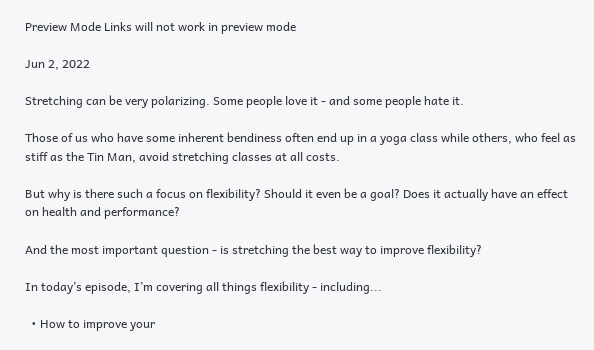Preview Mode Links will not work in preview mode

Jun 2, 2022

Stretching can be very polarizing. Some people love it - and some people hate it.

Those of us who have some inherent bendiness often end up in a yoga class while others, who feel as stiff as the Tin Man, avoid stretching classes at all costs.

But why is there such a focus on flexibility? Should it even be a goal? Does it actually have an effect on health and performance?

And the most important question - is stretching the best way to improve flexibility?

In today’s episode, I’m covering all things flexibility - including...

  • How to improve your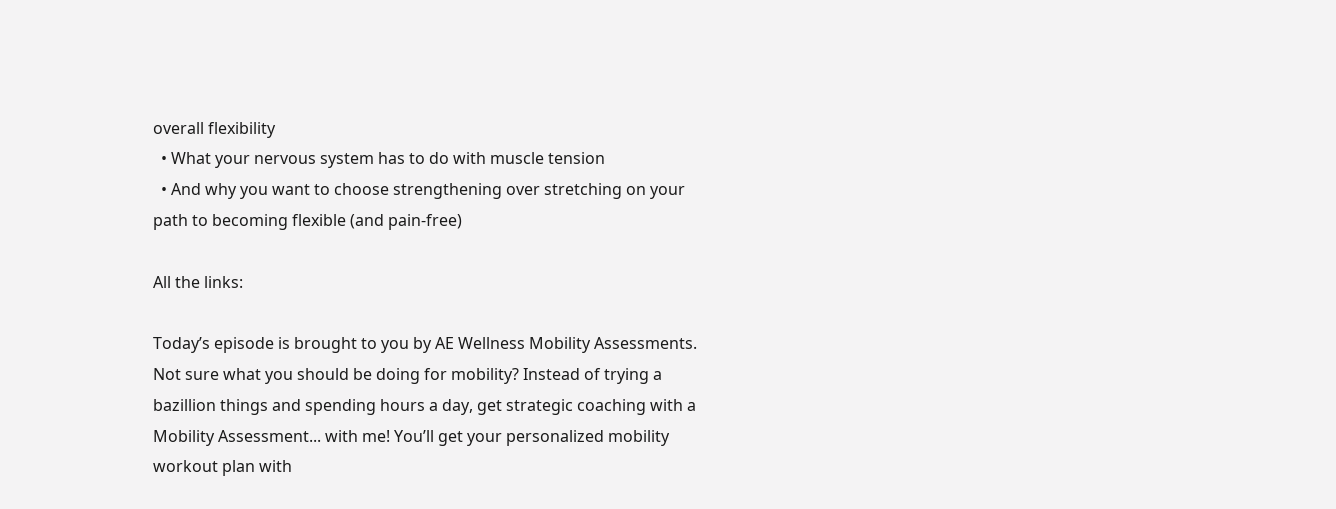overall flexibility
  • What your nervous system has to do with muscle tension
  • And why you want to choose strengthening over stretching on your path to becoming flexible (and pain-free)

All the links:

Today’s episode is brought to you by AE Wellness Mobility Assessments. Not sure what you should be doing for mobility? Instead of trying a bazillion things and spending hours a day, get strategic coaching with a Mobility Assessment... with me! You’ll get your personalized mobility workout plan with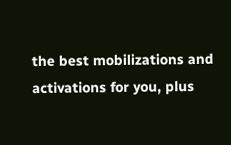the best mobilizations and activations for you, plus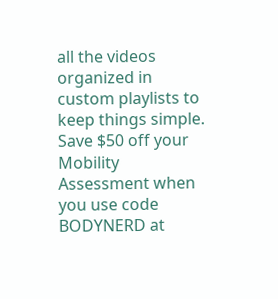all the videos organized in custom playlists to keep things simple. Save $50 off your Mobility Assessment when you use code BODYNERD at